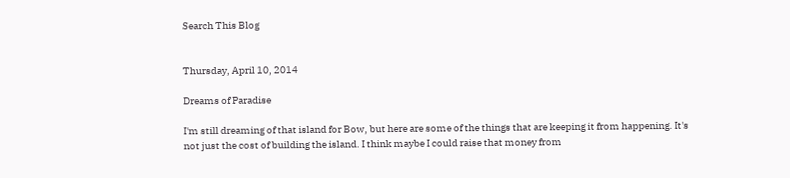Search This Blog


Thursday, April 10, 2014

Dreams of Paradise

I'm still dreaming of that island for Bow, but here are some of the things that are keeping it from happening. It's not just the cost of building the island. I think maybe I could raise that money from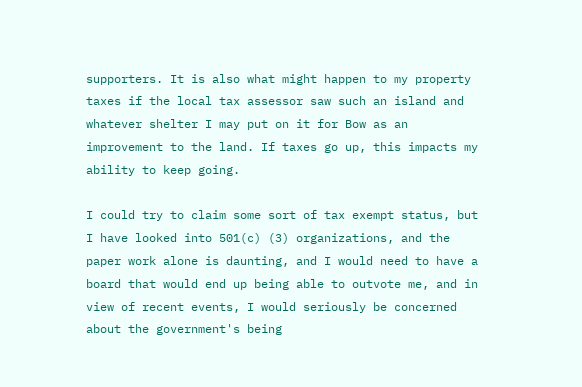supporters. It is also what might happen to my property taxes if the local tax assessor saw such an island and whatever shelter I may put on it for Bow as an improvement to the land. If taxes go up, this impacts my ability to keep going.

I could try to claim some sort of tax exempt status, but I have looked into 501(c) (3) organizations, and the paper work alone is daunting, and I would need to have a board that would end up being able to outvote me, and in view of recent events, I would seriously be concerned about the government's being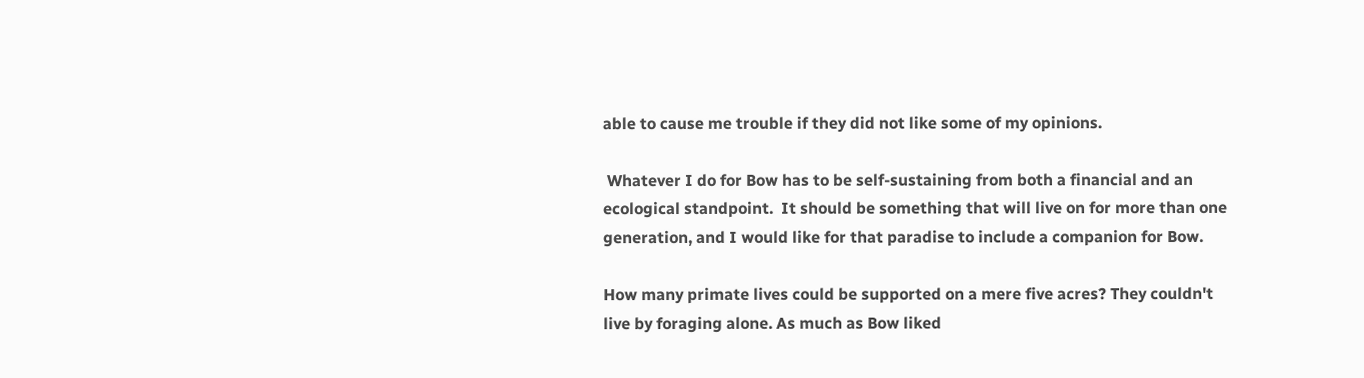able to cause me trouble if they did not like some of my opinions.

 Whatever I do for Bow has to be self-sustaining from both a financial and an ecological standpoint.  It should be something that will live on for more than one generation, and I would like for that paradise to include a companion for Bow.

How many primate lives could be supported on a mere five acres? They couldn't live by foraging alone. As much as Bow liked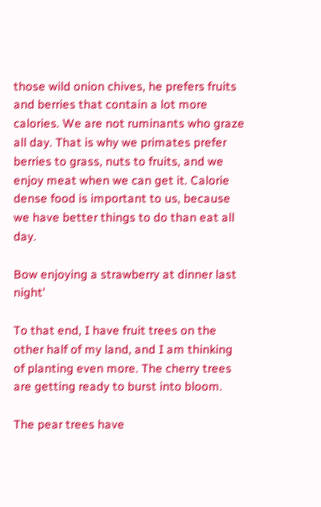those wild onion chives, he prefers fruits and berries that contain a lot more calories. We are not ruminants who graze all day. That is why we primates prefer berries to grass, nuts to fruits, and we enjoy meat when we can get it. Calorie dense food is important to us, because we have better things to do than eat all day.

Bow enjoying a strawberry at dinner last night'

To that end, I have fruit trees on the other half of my land, and I am thinking of planting even more. The cherry trees are getting ready to burst into bloom.

The pear trees have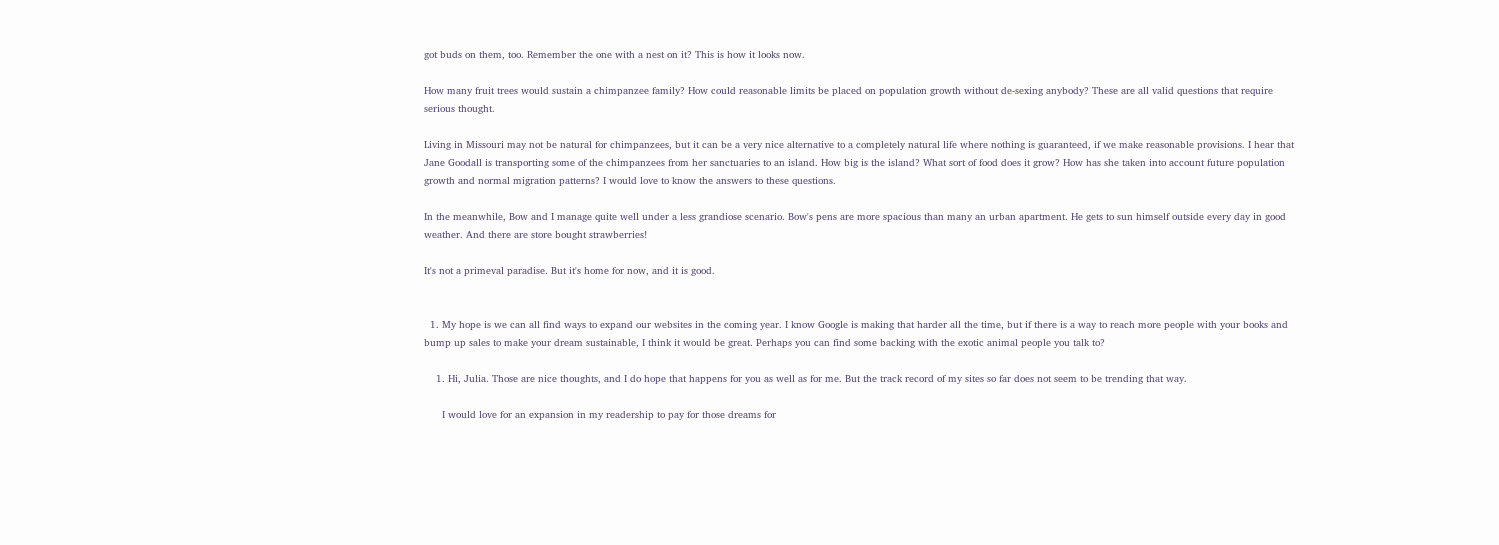got buds on them, too. Remember the one with a nest on it? This is how it looks now.

How many fruit trees would sustain a chimpanzee family? How could reasonable limits be placed on population growth without de-sexing anybody? These are all valid questions that require serious thought.

Living in Missouri may not be natural for chimpanzees, but it can be a very nice alternative to a completely natural life where nothing is guaranteed, if we make reasonable provisions. I hear that Jane Goodall is transporting some of the chimpanzees from her sanctuaries to an island. How big is the island? What sort of food does it grow? How has she taken into account future population growth and normal migration patterns? I would love to know the answers to these questions.

In the meanwhile, Bow and I manage quite well under a less grandiose scenario. Bow's pens are more spacious than many an urban apartment. He gets to sun himself outside every day in good weather. And there are store bought strawberries!

It's not a primeval paradise. But it's home for now, and it is good.


  1. My hope is we can all find ways to expand our websites in the coming year. I know Google is making that harder all the time, but if there is a way to reach more people with your books and bump up sales to make your dream sustainable, I think it would be great. Perhaps you can find some backing with the exotic animal people you talk to?

    1. Hi, Julia. Those are nice thoughts, and I do hope that happens for you as well as for me. But the track record of my sites so far does not seem to be trending that way.

      I would love for an expansion in my readership to pay for those dreams for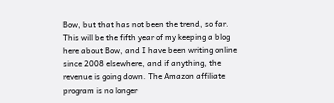Bow, but that has not been the trend, so far. This will be the fifth year of my keeping a blog here about Bow, and I have been writing online since 2008 elsewhere, and if anything, the revenue is going down. The Amazon affiliate program is no longer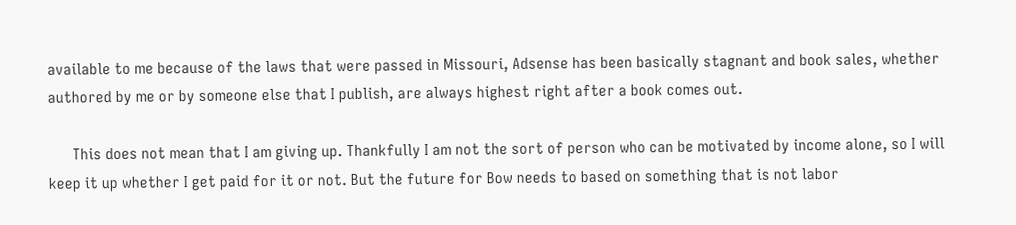available to me because of the laws that were passed in Missouri, Adsense has been basically stagnant and book sales, whether authored by me or by someone else that I publish, are always highest right after a book comes out.

      This does not mean that I am giving up. Thankfully I am not the sort of person who can be motivated by income alone, so I will keep it up whether I get paid for it or not. But the future for Bow needs to based on something that is not labor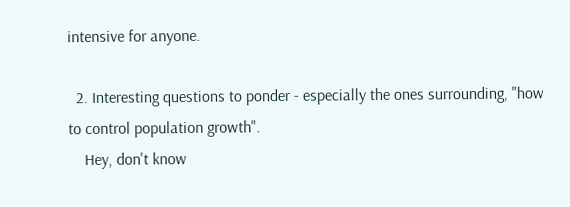intensive for anyone.

  2. Interesting questions to ponder - especially the ones surrounding, "how to control population growth".
    Hey, don't know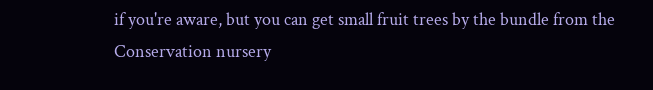if you're aware, but you can get small fruit trees by the bundle from the Conservation nursery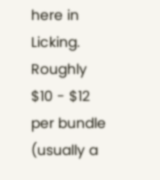here in Licking. Roughly $10 - $12 per bundle (usually a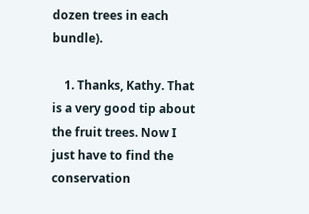dozen trees in each bundle).

    1. Thanks, Kathy. That is a very good tip about the fruit trees. Now I just have to find the conservation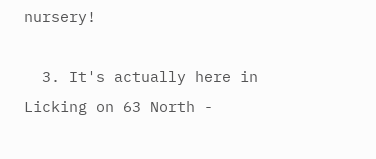nursery!

  3. It's actually here in Licking on 63 North -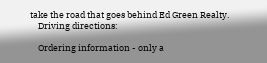take the road that goes behind Ed Green Realty.
    Driving directions:

    Ordering information - only a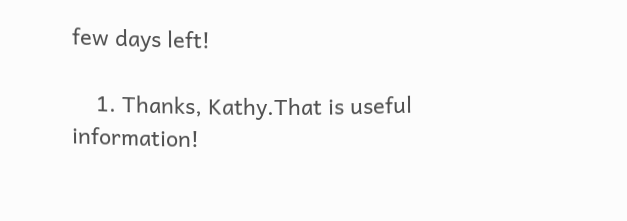few days left!

    1. Thanks, Kathy.That is useful information!